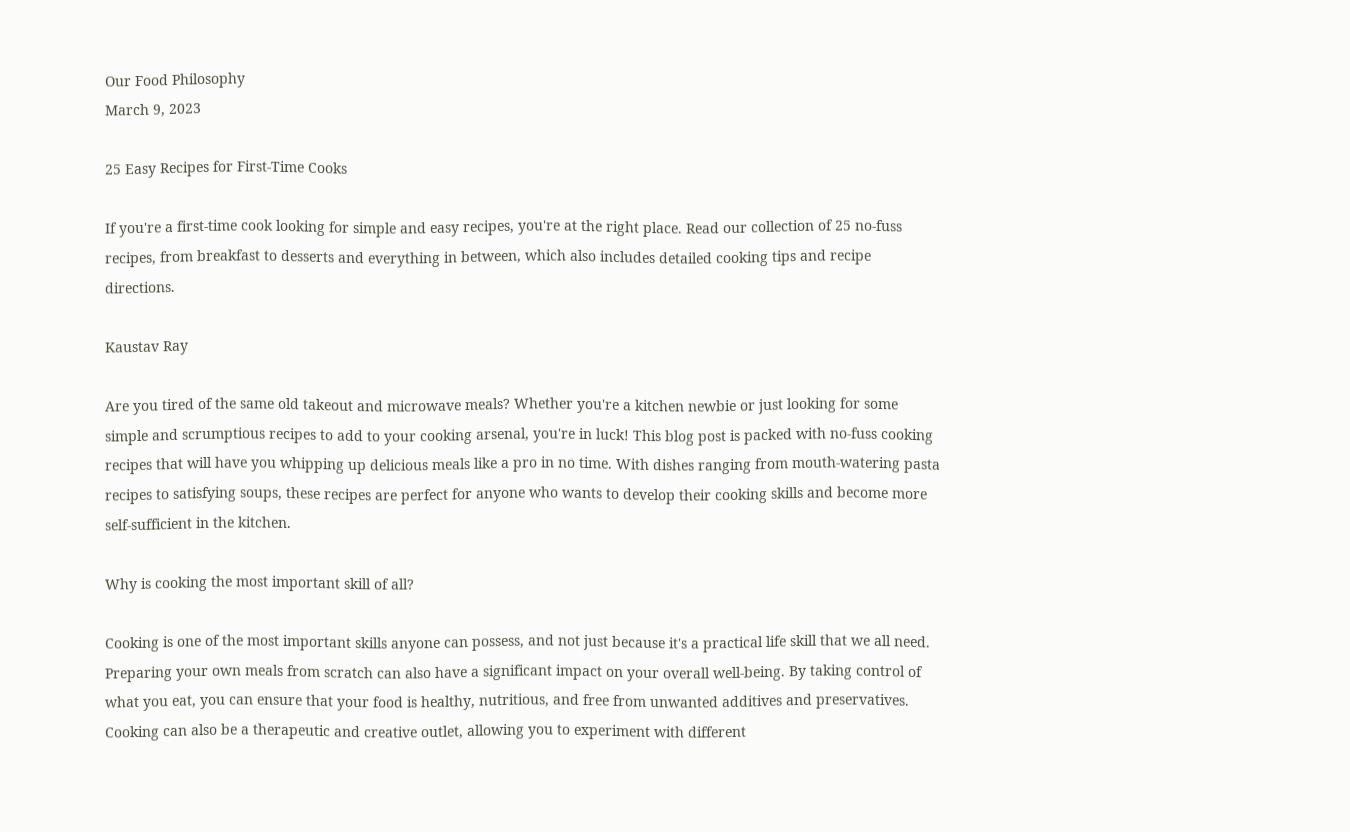Our Food Philosophy
March 9, 2023

25 Easy Recipes for First-Time Cooks

If you're a first-time cook looking for simple and easy recipes, you're at the right place. Read our collection of 25 no-fuss recipes, from breakfast to desserts and everything in between, which also includes detailed cooking tips and recipe directions.

Kaustav Ray

Are you tired of the same old takeout and microwave meals? Whether you're a kitchen newbie or just looking for some simple and scrumptious recipes to add to your cooking arsenal, you're in luck! This blog post is packed with no-fuss cooking recipes that will have you whipping up delicious meals like a pro in no time. With dishes ranging from mouth-watering pasta recipes to satisfying soups, these recipes are perfect for anyone who wants to develop their cooking skills and become more self-sufficient in the kitchen.

Why is cooking the most important skill of all?

Cooking is one of the most important skills anyone can possess, and not just because it's a practical life skill that we all need. Preparing your own meals from scratch can also have a significant impact on your overall well-being. By taking control of what you eat, you can ensure that your food is healthy, nutritious, and free from unwanted additives and preservatives. Cooking can also be a therapeutic and creative outlet, allowing you to experiment with different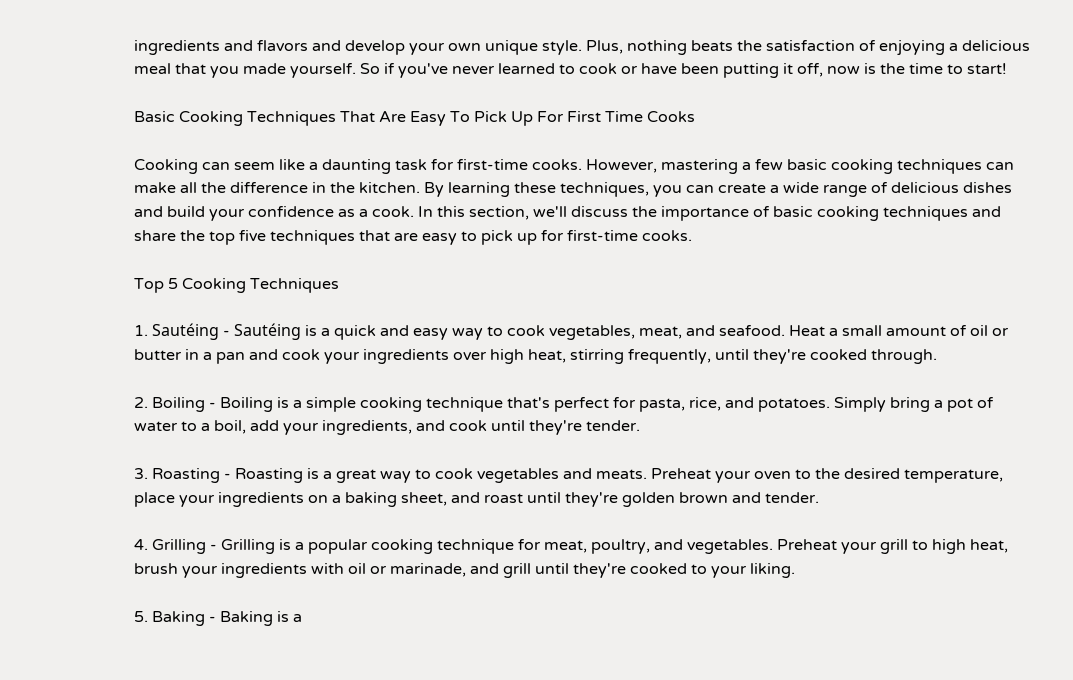ingredients and flavors and develop your own unique style. Plus, nothing beats the satisfaction of enjoying a delicious meal that you made yourself. So if you've never learned to cook or have been putting it off, now is the time to start!

Basic Cooking Techniques That Are Easy To Pick Up For First Time Cooks

Cooking can seem like a daunting task for first-time cooks. However, mastering a few basic cooking techniques can make all the difference in the kitchen. By learning these techniques, you can create a wide range of delicious dishes and build your confidence as a cook. In this section, we'll discuss the importance of basic cooking techniques and share the top five techniques that are easy to pick up for first-time cooks.

Top 5 Cooking Techniques

1. Sautéing - Sautéing is a quick and easy way to cook vegetables, meat, and seafood. Heat a small amount of oil or butter in a pan and cook your ingredients over high heat, stirring frequently, until they're cooked through.

2. Boiling - Boiling is a simple cooking technique that's perfect for pasta, rice, and potatoes. Simply bring a pot of water to a boil, add your ingredients, and cook until they're tender.

3. Roasting - Roasting is a great way to cook vegetables and meats. Preheat your oven to the desired temperature, place your ingredients on a baking sheet, and roast until they're golden brown and tender.

4. Grilling - Grilling is a popular cooking technique for meat, poultry, and vegetables. Preheat your grill to high heat, brush your ingredients with oil or marinade, and grill until they're cooked to your liking.

5. Baking - Baking is a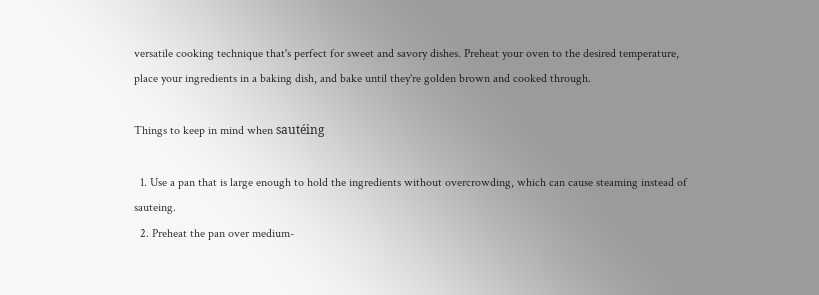versatile cooking technique that's perfect for sweet and savory dishes. Preheat your oven to the desired temperature, place your ingredients in a baking dish, and bake until they're golden brown and cooked through.

Things to keep in mind when sautéing

  1. Use a pan that is large enough to hold the ingredients without overcrowding, which can cause steaming instead of sauteing.
  2. Preheat the pan over medium-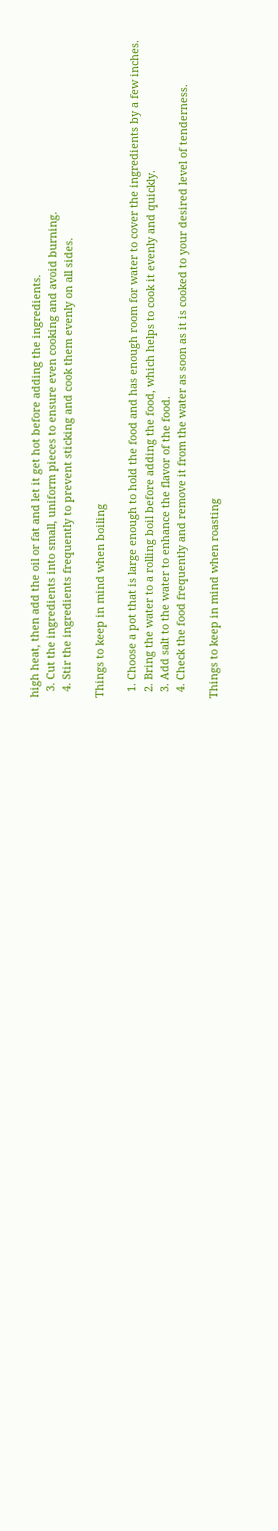high heat, then add the oil or fat and let it get hot before adding the ingredients.
  3. Cut the ingredients into small, uniform pieces to ensure even cooking and avoid burning.
  4. Stir the ingredients frequently to prevent sticking and cook them evenly on all sides.

Things to keep in mind when boiling

  1. Choose a pot that is large enough to hold the food and has enough room for water to cover the ingredients by a few inches.
  2. Bring the water to a rolling boil before adding the food, which helps to cook it evenly and quickly.
  3. Add salt to the water to enhance the flavor of the food.
  4. Check the food frequently and remove it from the water as soon as it is cooked to your desired level of tenderness.

Things to keep in mind when roasting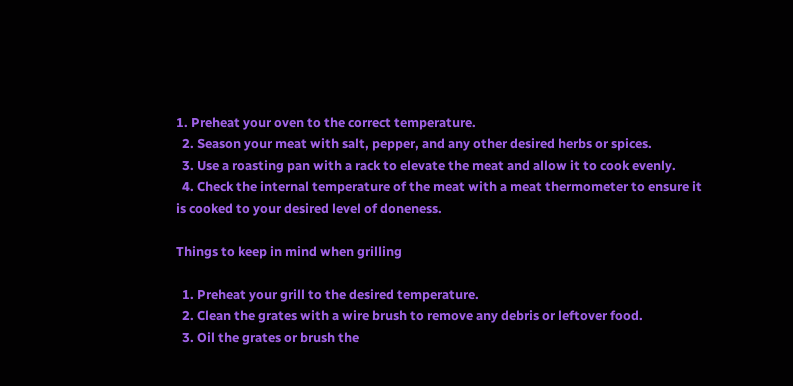1. Preheat your oven to the correct temperature.
  2. Season your meat with salt, pepper, and any other desired herbs or spices.
  3. Use a roasting pan with a rack to elevate the meat and allow it to cook evenly.
  4. Check the internal temperature of the meat with a meat thermometer to ensure it is cooked to your desired level of doneness.

Things to keep in mind when grilling

  1. Preheat your grill to the desired temperature.
  2. Clean the grates with a wire brush to remove any debris or leftover food.
  3. Oil the grates or brush the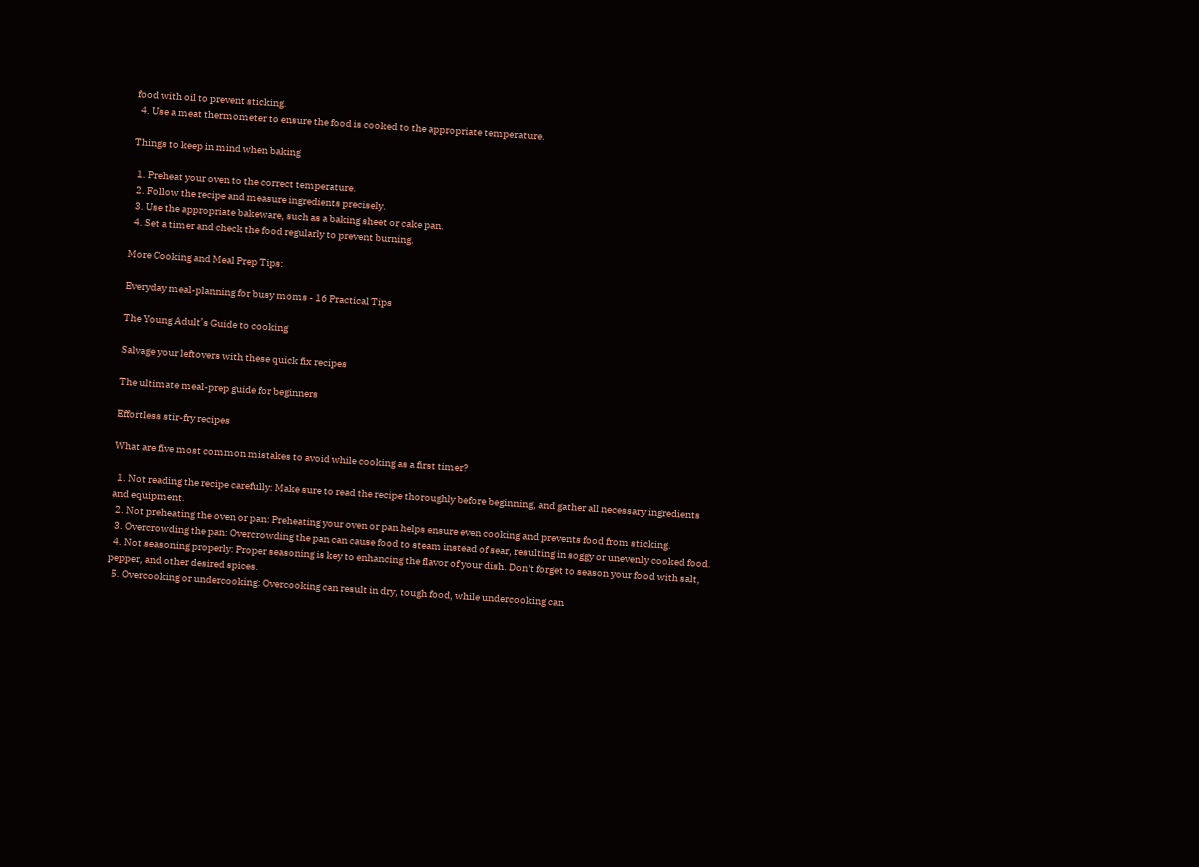food with oil to prevent sticking.
  4. Use a meat thermometer to ensure the food is cooked to the appropriate temperature.

Things to keep in mind when baking

  1. Preheat your oven to the correct temperature.
  2. Follow the recipe and measure ingredients precisely.
  3. Use the appropriate bakeware, such as a baking sheet or cake pan.
  4. Set a timer and check the food regularly to prevent burning.

More Cooking and Meal Prep Tips:

Everyday meal-planning for busy moms - 16 Practical Tips

The Young Adult’s Guide to cooking

Salvage your leftovers with these quick fix recipes

The ultimate meal-prep guide for beginners

Effortless stir-fry recipes

What are five most common mistakes to avoid while cooking as a first timer?

  1. Not reading the recipe carefully: Make sure to read the recipe thoroughly before beginning, and gather all necessary ingredients and equipment.
  2. Not preheating the oven or pan: Preheating your oven or pan helps ensure even cooking and prevents food from sticking.
  3. Overcrowding the pan: Overcrowding the pan can cause food to steam instead of sear, resulting in soggy or unevenly cooked food.
  4. Not seasoning properly: Proper seasoning is key to enhancing the flavor of your dish. Don't forget to season your food with salt, pepper, and other desired spices.
  5. Overcooking or undercooking: Overcooking can result in dry, tough food, while undercooking can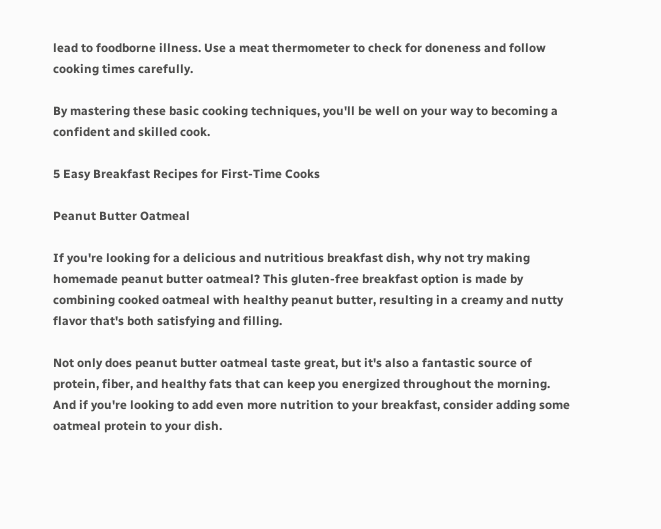lead to foodborne illness. Use a meat thermometer to check for doneness and follow cooking times carefully.

By mastering these basic cooking techniques, you'll be well on your way to becoming a confident and skilled cook.

5 Easy Breakfast Recipes for First-Time Cooks

Peanut Butter Oatmeal

If you're looking for a delicious and nutritious breakfast dish, why not try making homemade peanut butter oatmeal? This gluten-free breakfast option is made by combining cooked oatmeal with healthy peanut butter, resulting in a creamy and nutty flavor that's both satisfying and filling.

Not only does peanut butter oatmeal taste great, but it's also a fantastic source of protein, fiber, and healthy fats that can keep you energized throughout the morning. And if you're looking to add even more nutrition to your breakfast, consider adding some oatmeal protein to your dish.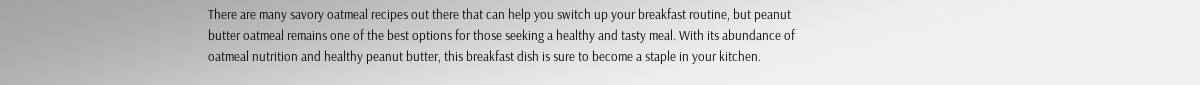There are many savory oatmeal recipes out there that can help you switch up your breakfast routine, but peanut butter oatmeal remains one of the best options for those seeking a healthy and tasty meal. With its abundance of oatmeal nutrition and healthy peanut butter, this breakfast dish is sure to become a staple in your kitchen.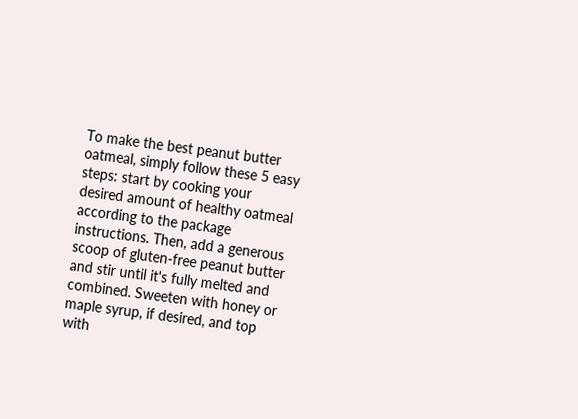To make the best peanut butter oatmeal, simply follow these 5 easy steps: start by cooking your desired amount of healthy oatmeal according to the package instructions. Then, add a generous scoop of gluten-free peanut butter and stir until it's fully melted and combined. Sweeten with honey or maple syrup, if desired, and top with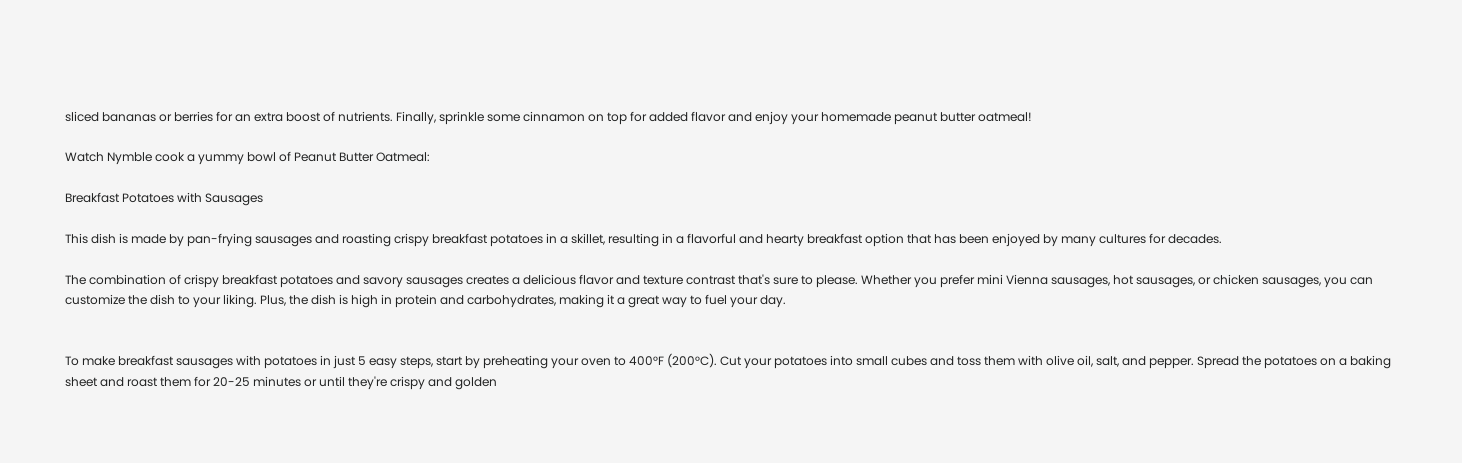sliced bananas or berries for an extra boost of nutrients. Finally, sprinkle some cinnamon on top for added flavor and enjoy your homemade peanut butter oatmeal!

Watch Nymble cook a yummy bowl of Peanut Butter Oatmeal:

Breakfast Potatoes with Sausages

This dish is made by pan-frying sausages and roasting crispy breakfast potatoes in a skillet, resulting in a flavorful and hearty breakfast option that has been enjoyed by many cultures for decades.

The combination of crispy breakfast potatoes and savory sausages creates a delicious flavor and texture contrast that's sure to please. Whether you prefer mini Vienna sausages, hot sausages, or chicken sausages, you can customize the dish to your liking. Plus, the dish is high in protein and carbohydrates, making it a great way to fuel your day.


To make breakfast sausages with potatoes in just 5 easy steps, start by preheating your oven to 400°F (200°C). Cut your potatoes into small cubes and toss them with olive oil, salt, and pepper. Spread the potatoes on a baking sheet and roast them for 20-25 minutes or until they're crispy and golden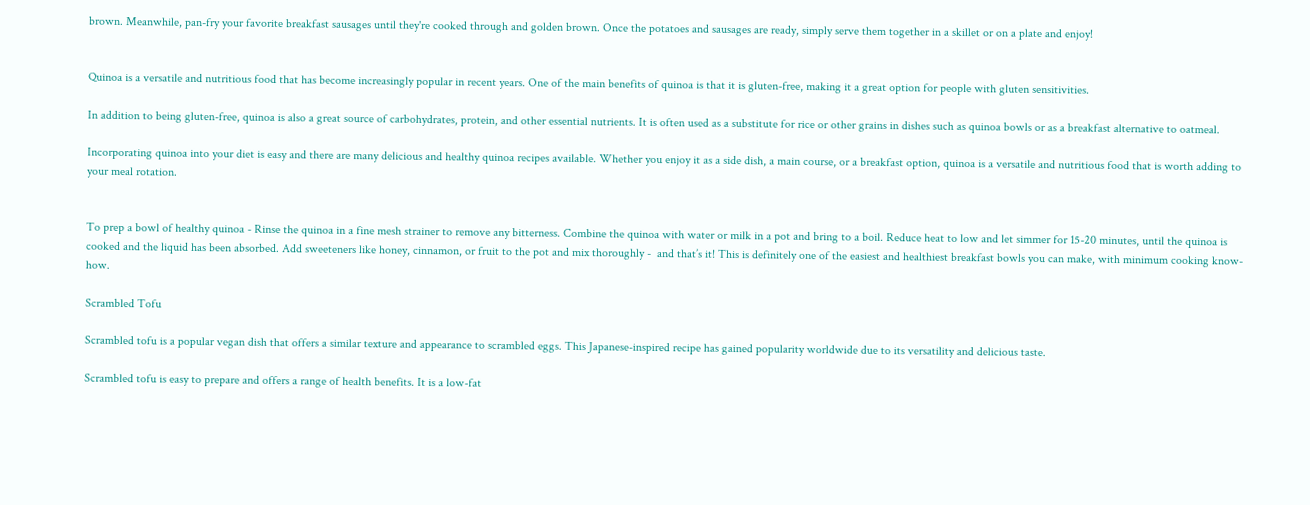brown. Meanwhile, pan-fry your favorite breakfast sausages until they're cooked through and golden brown. Once the potatoes and sausages are ready, simply serve them together in a skillet or on a plate and enjoy!


Quinoa is a versatile and nutritious food that has become increasingly popular in recent years. One of the main benefits of quinoa is that it is gluten-free, making it a great option for people with gluten sensitivities.

In addition to being gluten-free, quinoa is also a great source of carbohydrates, protein, and other essential nutrients. It is often used as a substitute for rice or other grains in dishes such as quinoa bowls or as a breakfast alternative to oatmeal.

Incorporating quinoa into your diet is easy and there are many delicious and healthy quinoa recipes available. Whether you enjoy it as a side dish, a main course, or a breakfast option, quinoa is a versatile and nutritious food that is worth adding to your meal rotation.


To prep a bowl of healthy quinoa - Rinse the quinoa in a fine mesh strainer to remove any bitterness. Combine the quinoa with water or milk in a pot and bring to a boil. Reduce heat to low and let simmer for 15-20 minutes, until the quinoa is cooked and the liquid has been absorbed. Add sweeteners like honey, cinnamon, or fruit to the pot and mix thoroughly -  and that’s it! This is definitely one of the easiest and healthiest breakfast bowls you can make, with minimum cooking know-how.

Scrambled Tofu

Scrambled tofu is a popular vegan dish that offers a similar texture and appearance to scrambled eggs. This Japanese-inspired recipe has gained popularity worldwide due to its versatility and delicious taste.

Scrambled tofu is easy to prepare and offers a range of health benefits. It is a low-fat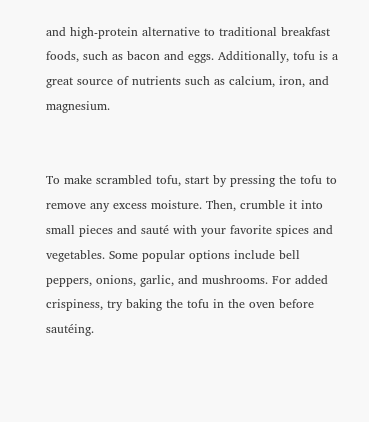and high-protein alternative to traditional breakfast foods, such as bacon and eggs. Additionally, tofu is a great source of nutrients such as calcium, iron, and magnesium.


To make scrambled tofu, start by pressing the tofu to remove any excess moisture. Then, crumble it into small pieces and sauté with your favorite spices and vegetables. Some popular options include bell peppers, onions, garlic, and mushrooms. For added crispiness, try baking the tofu in the oven before sautéing.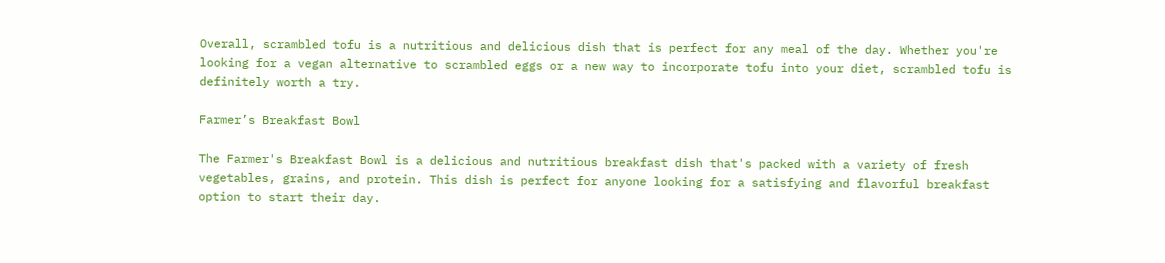Overall, scrambled tofu is a nutritious and delicious dish that is perfect for any meal of the day. Whether you're looking for a vegan alternative to scrambled eggs or a new way to incorporate tofu into your diet, scrambled tofu is definitely worth a try.

Farmer’s Breakfast Bowl

The Farmer's Breakfast Bowl is a delicious and nutritious breakfast dish that's packed with a variety of fresh vegetables, grains, and protein. This dish is perfect for anyone looking for a satisfying and flavorful breakfast option to start their day.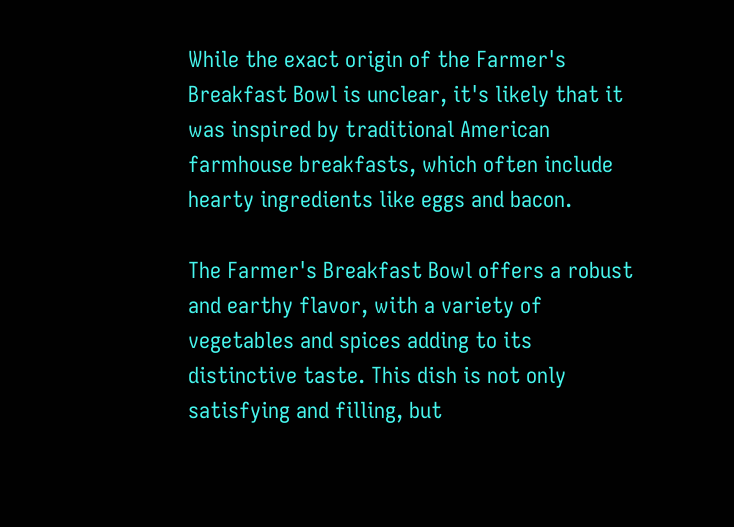While the exact origin of the Farmer's Breakfast Bowl is unclear, it's likely that it was inspired by traditional American farmhouse breakfasts, which often include hearty ingredients like eggs and bacon.

The Farmer's Breakfast Bowl offers a robust and earthy flavor, with a variety of vegetables and spices adding to its distinctive taste. This dish is not only satisfying and filling, but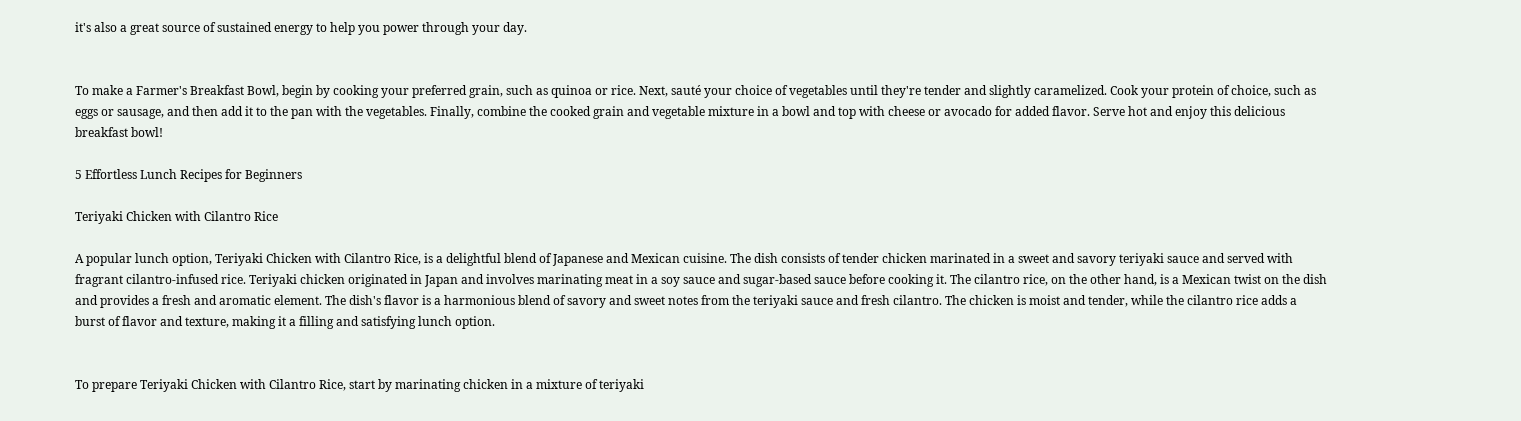it's also a great source of sustained energy to help you power through your day.


To make a Farmer's Breakfast Bowl, begin by cooking your preferred grain, such as quinoa or rice. Next, sauté your choice of vegetables until they're tender and slightly caramelized. Cook your protein of choice, such as eggs or sausage, and then add it to the pan with the vegetables. Finally, combine the cooked grain and vegetable mixture in a bowl and top with cheese or avocado for added flavor. Serve hot and enjoy this delicious breakfast bowl!

5 Effortless Lunch Recipes for Beginners

Teriyaki Chicken with Cilantro Rice

A popular lunch option, Teriyaki Chicken with Cilantro Rice, is a delightful blend of Japanese and Mexican cuisine. The dish consists of tender chicken marinated in a sweet and savory teriyaki sauce and served with fragrant cilantro-infused rice. Teriyaki chicken originated in Japan and involves marinating meat in a soy sauce and sugar-based sauce before cooking it. The cilantro rice, on the other hand, is a Mexican twist on the dish and provides a fresh and aromatic element. The dish's flavor is a harmonious blend of savory and sweet notes from the teriyaki sauce and fresh cilantro. The chicken is moist and tender, while the cilantro rice adds a burst of flavor and texture, making it a filling and satisfying lunch option.


To prepare Teriyaki Chicken with Cilantro Rice, start by marinating chicken in a mixture of teriyaki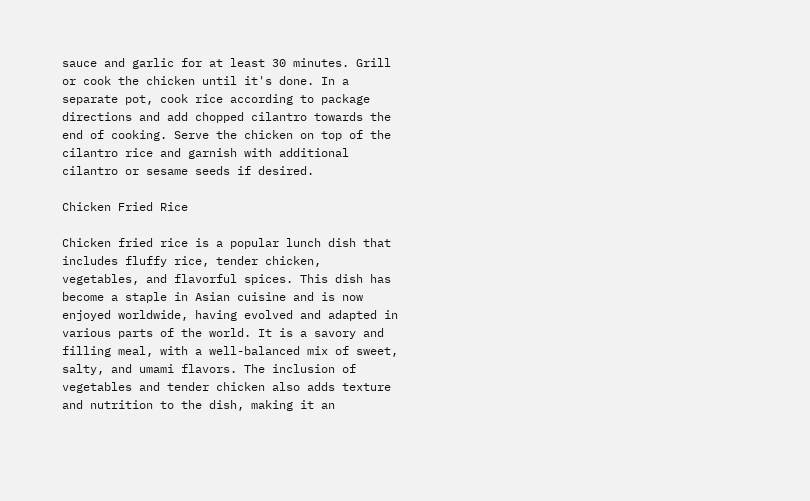sauce and garlic for at least 30 minutes. Grill or cook the chicken until it's done. In a separate pot, cook rice according to package directions and add chopped cilantro towards the end of cooking. Serve the chicken on top of the cilantro rice and garnish with additional cilantro or sesame seeds if desired.

Chicken Fried Rice

Chicken fried rice is a popular lunch dish that includes fluffy rice, tender chicken, vegetables, and flavorful spices. This dish has become a staple in Asian cuisine and is now enjoyed worldwide, having evolved and adapted in various parts of the world. It is a savory and filling meal, with a well-balanced mix of sweet, salty, and umami flavors. The inclusion of vegetables and tender chicken also adds texture and nutrition to the dish, making it an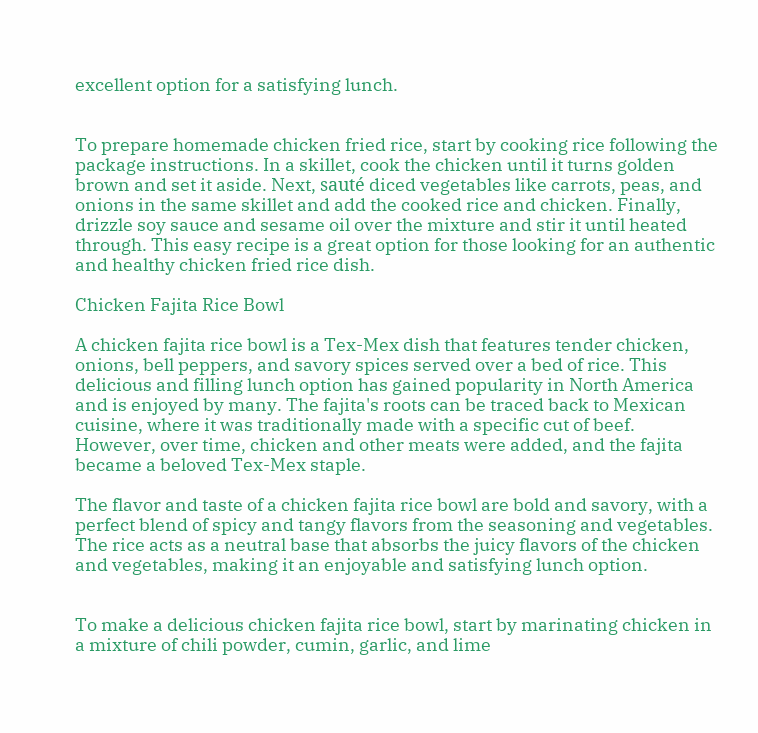excellent option for a satisfying lunch.


To prepare homemade chicken fried rice, start by cooking rice following the package instructions. In a skillet, cook the chicken until it turns golden brown and set it aside. Next, sauté diced vegetables like carrots, peas, and onions in the same skillet and add the cooked rice and chicken. Finally, drizzle soy sauce and sesame oil over the mixture and stir it until heated through. This easy recipe is a great option for those looking for an authentic and healthy chicken fried rice dish.

Chicken Fajita Rice Bowl

A chicken fajita rice bowl is a Tex-Mex dish that features tender chicken, onions, bell peppers, and savory spices served over a bed of rice. This delicious and filling lunch option has gained popularity in North America and is enjoyed by many. The fajita's roots can be traced back to Mexican cuisine, where it was traditionally made with a specific cut of beef. However, over time, chicken and other meats were added, and the fajita became a beloved Tex-Mex staple.

The flavor and taste of a chicken fajita rice bowl are bold and savory, with a perfect blend of spicy and tangy flavors from the seasoning and vegetables. The rice acts as a neutral base that absorbs the juicy flavors of the chicken and vegetables, making it an enjoyable and satisfying lunch option.


To make a delicious chicken fajita rice bowl, start by marinating chicken in a mixture of chili powder, cumin, garlic, and lime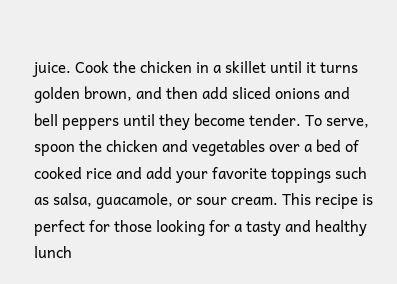juice. Cook the chicken in a skillet until it turns golden brown, and then add sliced onions and bell peppers until they become tender. To serve, spoon the chicken and vegetables over a bed of cooked rice and add your favorite toppings such as salsa, guacamole, or sour cream. This recipe is perfect for those looking for a tasty and healthy lunch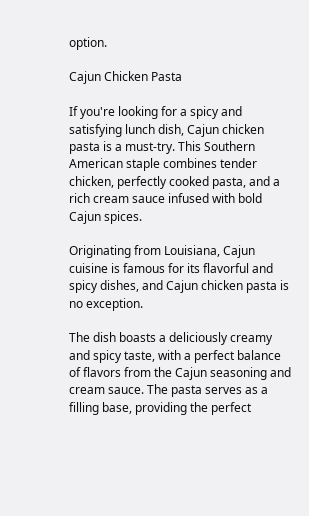option.

Cajun Chicken Pasta

If you're looking for a spicy and satisfying lunch dish, Cajun chicken pasta is a must-try. This Southern American staple combines tender chicken, perfectly cooked pasta, and a rich cream sauce infused with bold Cajun spices.

Originating from Louisiana, Cajun cuisine is famous for its flavorful and spicy dishes, and Cajun chicken pasta is no exception.

The dish boasts a deliciously creamy and spicy taste, with a perfect balance of flavors from the Cajun seasoning and cream sauce. The pasta serves as a filling base, providing the perfect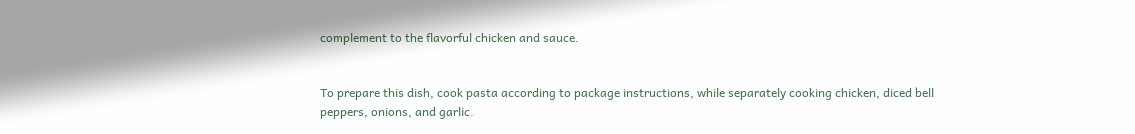complement to the flavorful chicken and sauce.


To prepare this dish, cook pasta according to package instructions, while separately cooking chicken, diced bell peppers, onions, and garlic.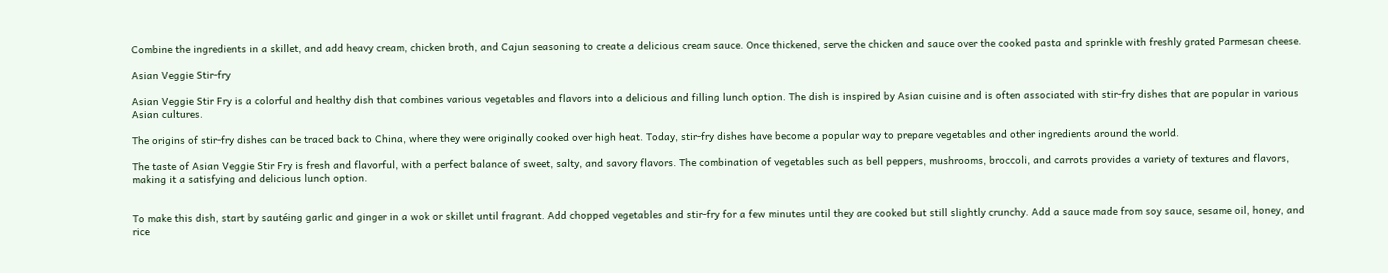Combine the ingredients in a skillet, and add heavy cream, chicken broth, and Cajun seasoning to create a delicious cream sauce. Once thickened, serve the chicken and sauce over the cooked pasta and sprinkle with freshly grated Parmesan cheese.

Asian Veggie Stir-fry

Asian Veggie Stir Fry is a colorful and healthy dish that combines various vegetables and flavors into a delicious and filling lunch option. The dish is inspired by Asian cuisine and is often associated with stir-fry dishes that are popular in various Asian cultures.

The origins of stir-fry dishes can be traced back to China, where they were originally cooked over high heat. Today, stir-fry dishes have become a popular way to prepare vegetables and other ingredients around the world.

The taste of Asian Veggie Stir Fry is fresh and flavorful, with a perfect balance of sweet, salty, and savory flavors. The combination of vegetables such as bell peppers, mushrooms, broccoli, and carrots provides a variety of textures and flavors, making it a satisfying and delicious lunch option.


To make this dish, start by sautéing garlic and ginger in a wok or skillet until fragrant. Add chopped vegetables and stir-fry for a few minutes until they are cooked but still slightly crunchy. Add a sauce made from soy sauce, sesame oil, honey, and rice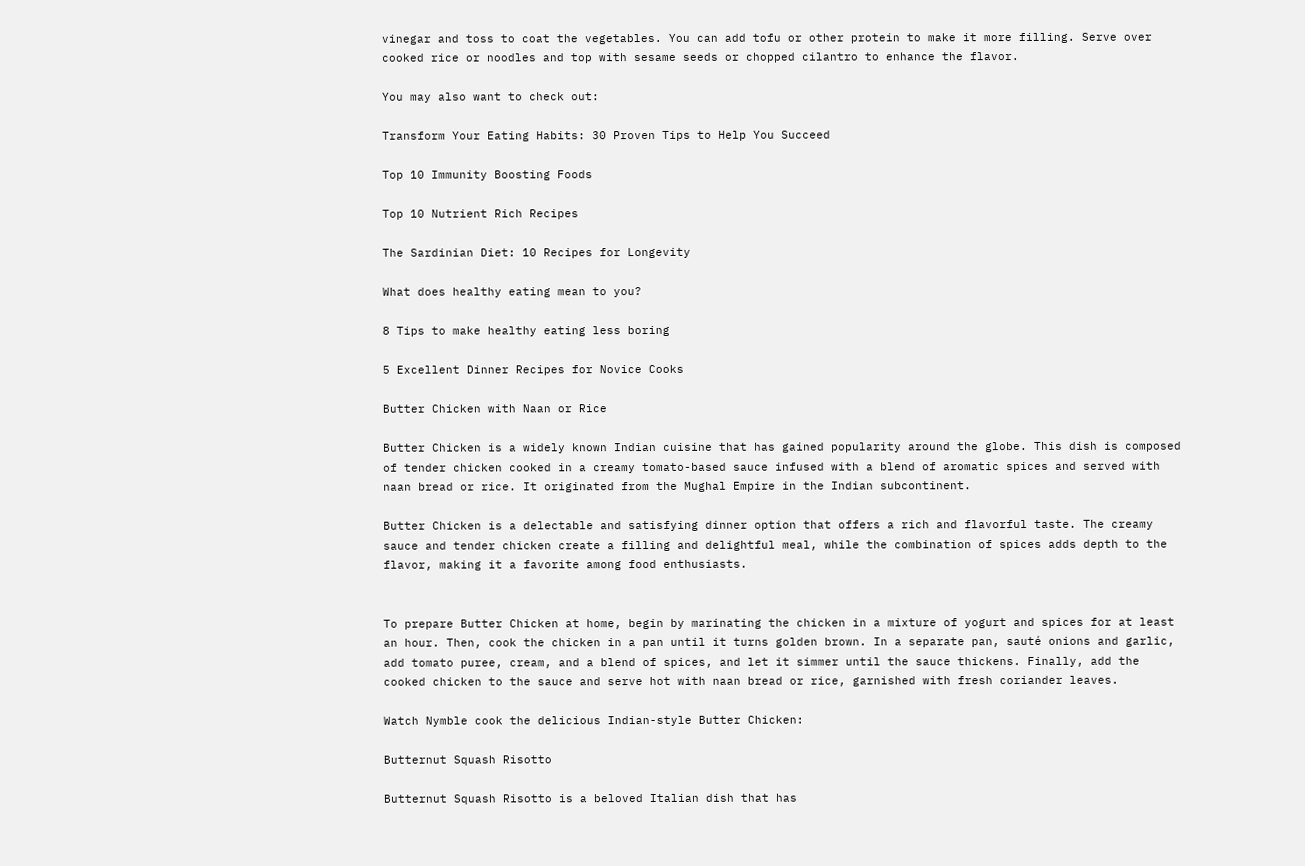vinegar and toss to coat the vegetables. You can add tofu or other protein to make it more filling. Serve over cooked rice or noodles and top with sesame seeds or chopped cilantro to enhance the flavor.

You may also want to check out:

Transform Your Eating Habits: 30 Proven Tips to Help You Succeed

Top 10 Immunity Boosting Foods

Top 10 Nutrient Rich Recipes

The Sardinian Diet: 10 Recipes for Longevity

What does healthy eating mean to you?

8 Tips to make healthy eating less boring

5 Excellent Dinner Recipes for Novice Cooks

Butter Chicken with Naan or Rice

Butter Chicken is a widely known Indian cuisine that has gained popularity around the globe. This dish is composed of tender chicken cooked in a creamy tomato-based sauce infused with a blend of aromatic spices and served with naan bread or rice. It originated from the Mughal Empire in the Indian subcontinent.

Butter Chicken is a delectable and satisfying dinner option that offers a rich and flavorful taste. The creamy sauce and tender chicken create a filling and delightful meal, while the combination of spices adds depth to the flavor, making it a favorite among food enthusiasts.


To prepare Butter Chicken at home, begin by marinating the chicken in a mixture of yogurt and spices for at least an hour. Then, cook the chicken in a pan until it turns golden brown. In a separate pan, sauté onions and garlic, add tomato puree, cream, and a blend of spices, and let it simmer until the sauce thickens. Finally, add the cooked chicken to the sauce and serve hot with naan bread or rice, garnished with fresh coriander leaves.

Watch Nymble cook the delicious Indian-style Butter Chicken:

Butternut Squash Risotto

Butternut Squash Risotto is a beloved Italian dish that has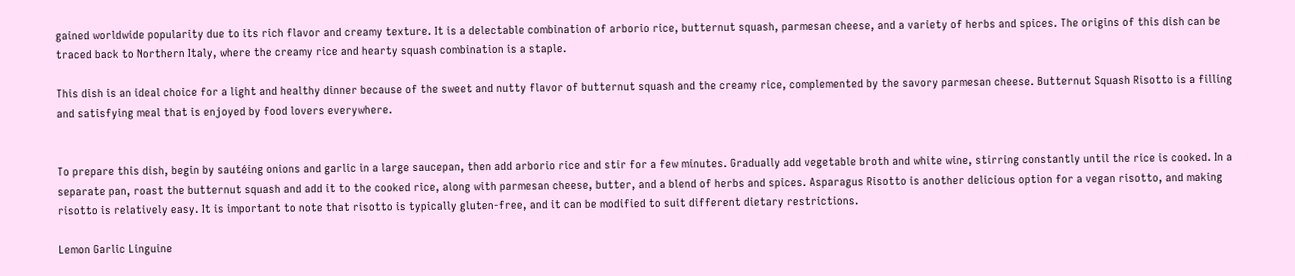gained worldwide popularity due to its rich flavor and creamy texture. It is a delectable combination of arborio rice, butternut squash, parmesan cheese, and a variety of herbs and spices. The origins of this dish can be traced back to Northern Italy, where the creamy rice and hearty squash combination is a staple.

This dish is an ideal choice for a light and healthy dinner because of the sweet and nutty flavor of butternut squash and the creamy rice, complemented by the savory parmesan cheese. Butternut Squash Risotto is a filling and satisfying meal that is enjoyed by food lovers everywhere.


To prepare this dish, begin by sautéing onions and garlic in a large saucepan, then add arborio rice and stir for a few minutes. Gradually add vegetable broth and white wine, stirring constantly until the rice is cooked. In a separate pan, roast the butternut squash and add it to the cooked rice, along with parmesan cheese, butter, and a blend of herbs and spices. Asparagus Risotto is another delicious option for a vegan risotto, and making risotto is relatively easy. It is important to note that risotto is typically gluten-free, and it can be modified to suit different dietary restrictions.

Lemon Garlic Linguine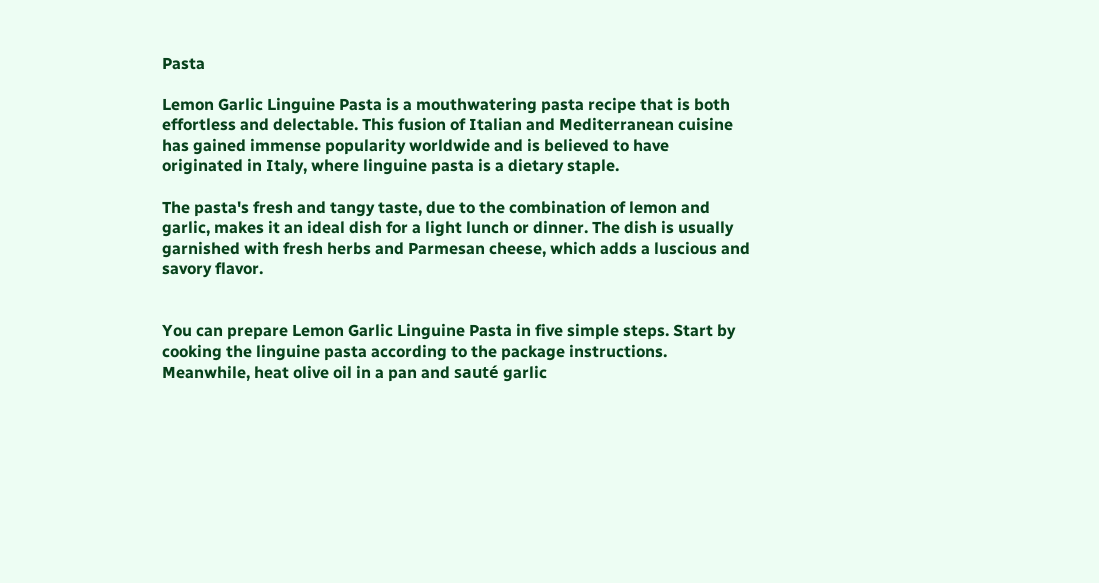Pasta

Lemon Garlic Linguine Pasta is a mouthwatering pasta recipe that is both effortless and delectable. This fusion of Italian and Mediterranean cuisine has gained immense popularity worldwide and is believed to have originated in Italy, where linguine pasta is a dietary staple.

The pasta's fresh and tangy taste, due to the combination of lemon and garlic, makes it an ideal dish for a light lunch or dinner. The dish is usually garnished with fresh herbs and Parmesan cheese, which adds a luscious and savory flavor.


You can prepare Lemon Garlic Linguine Pasta in five simple steps. Start by cooking the linguine pasta according to the package instructions. Meanwhile, heat olive oil in a pan and sauté garlic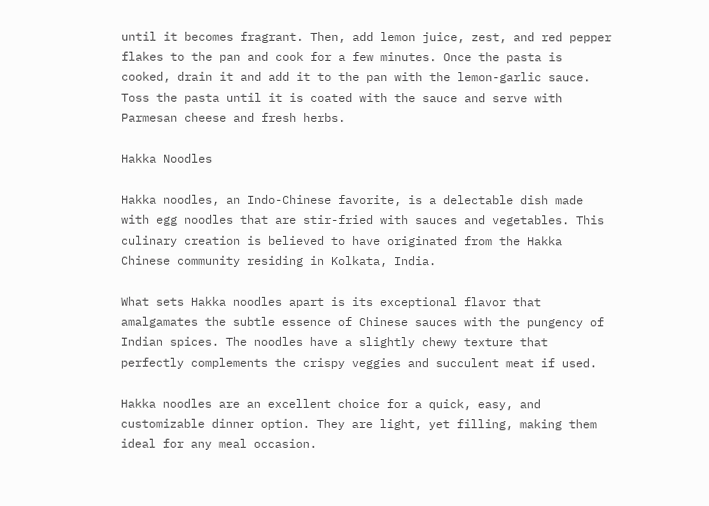until it becomes fragrant. Then, add lemon juice, zest, and red pepper flakes to the pan and cook for a few minutes. Once the pasta is cooked, drain it and add it to the pan with the lemon-garlic sauce. Toss the pasta until it is coated with the sauce and serve with Parmesan cheese and fresh herbs.

Hakka Noodles

Hakka noodles, an Indo-Chinese favorite, is a delectable dish made with egg noodles that are stir-fried with sauces and vegetables. This culinary creation is believed to have originated from the Hakka Chinese community residing in Kolkata, India.

What sets Hakka noodles apart is its exceptional flavor that amalgamates the subtle essence of Chinese sauces with the pungency of Indian spices. The noodles have a slightly chewy texture that perfectly complements the crispy veggies and succulent meat if used.

Hakka noodles are an excellent choice for a quick, easy, and customizable dinner option. They are light, yet filling, making them ideal for any meal occasion.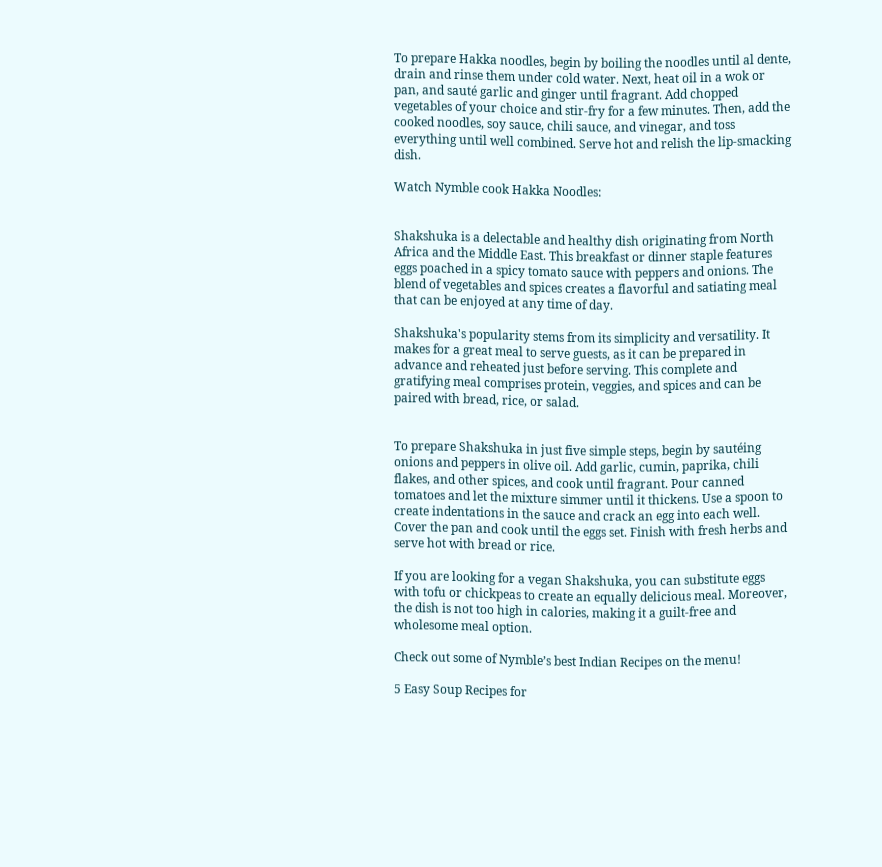To prepare Hakka noodles, begin by boiling the noodles until al dente, drain and rinse them under cold water. Next, heat oil in a wok or pan, and sauté garlic and ginger until fragrant. Add chopped vegetables of your choice and stir-fry for a few minutes. Then, add the cooked noodles, soy sauce, chili sauce, and vinegar, and toss everything until well combined. Serve hot and relish the lip-smacking dish.

Watch Nymble cook Hakka Noodles:


Shakshuka is a delectable and healthy dish originating from North Africa and the Middle East. This breakfast or dinner staple features eggs poached in a spicy tomato sauce with peppers and onions. The blend of vegetables and spices creates a flavorful and satiating meal that can be enjoyed at any time of day.

Shakshuka's popularity stems from its simplicity and versatility. It makes for a great meal to serve guests, as it can be prepared in advance and reheated just before serving. This complete and gratifying meal comprises protein, veggies, and spices and can be paired with bread, rice, or salad.


To prepare Shakshuka in just five simple steps, begin by sautéing onions and peppers in olive oil. Add garlic, cumin, paprika, chili flakes, and other spices, and cook until fragrant. Pour canned tomatoes and let the mixture simmer until it thickens. Use a spoon to create indentations in the sauce and crack an egg into each well. Cover the pan and cook until the eggs set. Finish with fresh herbs and serve hot with bread or rice.

If you are looking for a vegan Shakshuka, you can substitute eggs with tofu or chickpeas to create an equally delicious meal. Moreover, the dish is not too high in calories, making it a guilt-free and wholesome meal option.

Check out some of Nymble’s best Indian Recipes on the menu!

5 Easy Soup Recipes for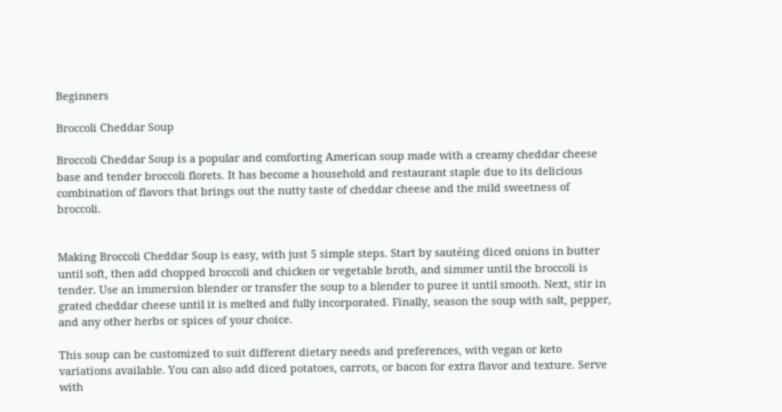Beginners

Broccoli Cheddar Soup

Broccoli Cheddar Soup is a popular and comforting American soup made with a creamy cheddar cheese base and tender broccoli florets. It has become a household and restaurant staple due to its delicious combination of flavors that brings out the nutty taste of cheddar cheese and the mild sweetness of broccoli.


Making Broccoli Cheddar Soup is easy, with just 5 simple steps. Start by sautéing diced onions in butter until soft, then add chopped broccoli and chicken or vegetable broth, and simmer until the broccoli is tender. Use an immersion blender or transfer the soup to a blender to puree it until smooth. Next, stir in grated cheddar cheese until it is melted and fully incorporated. Finally, season the soup with salt, pepper, and any other herbs or spices of your choice.

This soup can be customized to suit different dietary needs and preferences, with vegan or keto variations available. You can also add diced potatoes, carrots, or bacon for extra flavor and texture. Serve with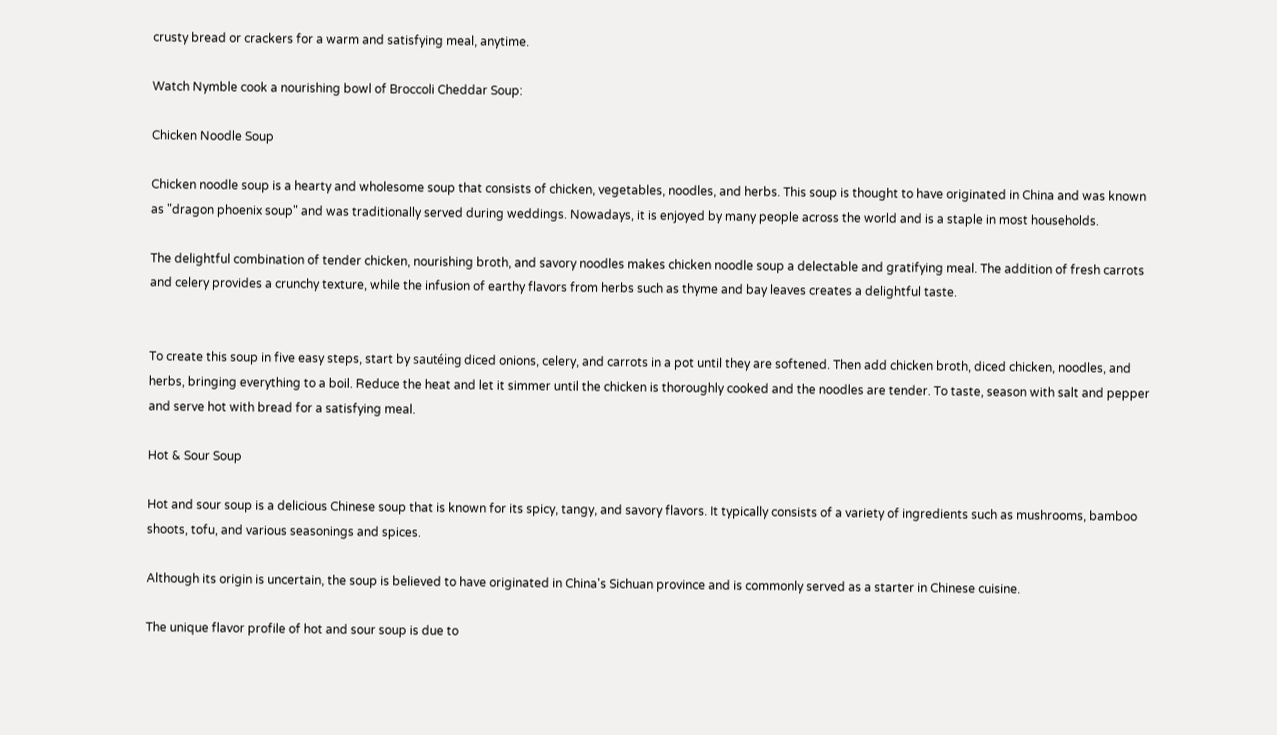crusty bread or crackers for a warm and satisfying meal, anytime.

Watch Nymble cook a nourishing bowl of Broccoli Cheddar Soup:

Chicken Noodle Soup

Chicken noodle soup is a hearty and wholesome soup that consists of chicken, vegetables, noodles, and herbs. This soup is thought to have originated in China and was known as "dragon phoenix soup" and was traditionally served during weddings. Nowadays, it is enjoyed by many people across the world and is a staple in most households.

The delightful combination of tender chicken, nourishing broth, and savory noodles makes chicken noodle soup a delectable and gratifying meal. The addition of fresh carrots and celery provides a crunchy texture, while the infusion of earthy flavors from herbs such as thyme and bay leaves creates a delightful taste.


To create this soup in five easy steps, start by sautéing diced onions, celery, and carrots in a pot until they are softened. Then add chicken broth, diced chicken, noodles, and herbs, bringing everything to a boil. Reduce the heat and let it simmer until the chicken is thoroughly cooked and the noodles are tender. To taste, season with salt and pepper and serve hot with bread for a satisfying meal.

Hot & Sour Soup

Hot and sour soup is a delicious Chinese soup that is known for its spicy, tangy, and savory flavors. It typically consists of a variety of ingredients such as mushrooms, bamboo shoots, tofu, and various seasonings and spices.

Although its origin is uncertain, the soup is believed to have originated in China's Sichuan province and is commonly served as a starter in Chinese cuisine.

The unique flavor profile of hot and sour soup is due to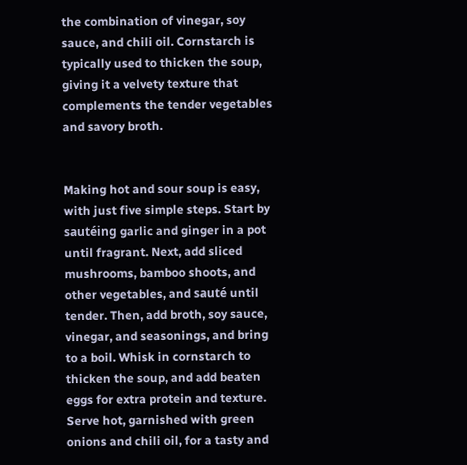the combination of vinegar, soy sauce, and chili oil. Cornstarch is typically used to thicken the soup, giving it a velvety texture that complements the tender vegetables and savory broth.


Making hot and sour soup is easy, with just five simple steps. Start by sautéing garlic and ginger in a pot until fragrant. Next, add sliced mushrooms, bamboo shoots, and other vegetables, and sauté until tender. Then, add broth, soy sauce, vinegar, and seasonings, and bring to a boil. Whisk in cornstarch to thicken the soup, and add beaten eggs for extra protein and texture. Serve hot, garnished with green onions and chili oil, for a tasty and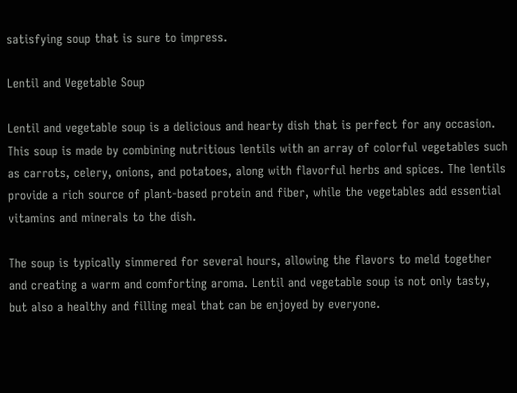satisfying soup that is sure to impress.

Lentil and Vegetable Soup

Lentil and vegetable soup is a delicious and hearty dish that is perfect for any occasion. This soup is made by combining nutritious lentils with an array of colorful vegetables such as carrots, celery, onions, and potatoes, along with flavorful herbs and spices. The lentils provide a rich source of plant-based protein and fiber, while the vegetables add essential vitamins and minerals to the dish.

The soup is typically simmered for several hours, allowing the flavors to meld together and creating a warm and comforting aroma. Lentil and vegetable soup is not only tasty, but also a healthy and filling meal that can be enjoyed by everyone.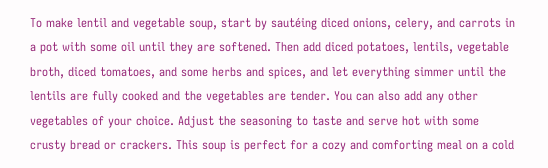To make lentil and vegetable soup, start by sautéing diced onions, celery, and carrots in a pot with some oil until they are softened. Then add diced potatoes, lentils, vegetable broth, diced tomatoes, and some herbs and spices, and let everything simmer until the lentils are fully cooked and the vegetables are tender. You can also add any other vegetables of your choice. Adjust the seasoning to taste and serve hot with some crusty bread or crackers. This soup is perfect for a cozy and comforting meal on a cold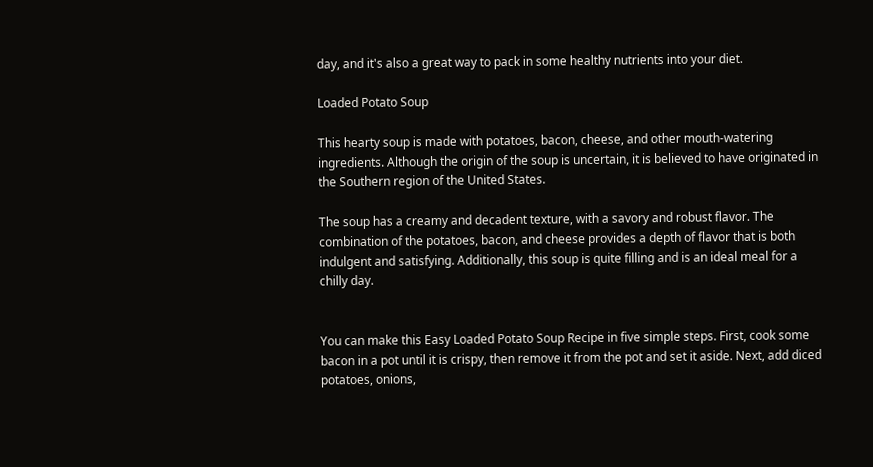day, and it's also a great way to pack in some healthy nutrients into your diet.

Loaded Potato Soup

This hearty soup is made with potatoes, bacon, cheese, and other mouth-watering ingredients. Although the origin of the soup is uncertain, it is believed to have originated in the Southern region of the United States.

The soup has a creamy and decadent texture, with a savory and robust flavor. The combination of the potatoes, bacon, and cheese provides a depth of flavor that is both indulgent and satisfying. Additionally, this soup is quite filling and is an ideal meal for a chilly day.


You can make this Easy Loaded Potato Soup Recipe in five simple steps. First, cook some bacon in a pot until it is crispy, then remove it from the pot and set it aside. Next, add diced potatoes, onions,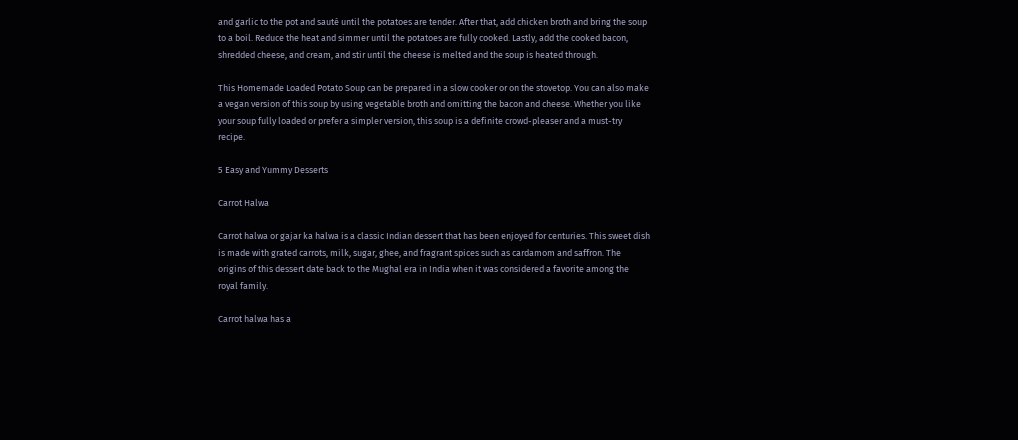and garlic to the pot and sauté until the potatoes are tender. After that, add chicken broth and bring the soup to a boil. Reduce the heat and simmer until the potatoes are fully cooked. Lastly, add the cooked bacon, shredded cheese, and cream, and stir until the cheese is melted and the soup is heated through.

This Homemade Loaded Potato Soup can be prepared in a slow cooker or on the stovetop. You can also make a vegan version of this soup by using vegetable broth and omitting the bacon and cheese. Whether you like your soup fully loaded or prefer a simpler version, this soup is a definite crowd-pleaser and a must-try recipe.

5 Easy and Yummy Desserts

Carrot Halwa

Carrot halwa or gajar ka halwa is a classic Indian dessert that has been enjoyed for centuries. This sweet dish is made with grated carrots, milk, sugar, ghee, and fragrant spices such as cardamom and saffron. The origins of this dessert date back to the Mughal era in India when it was considered a favorite among the royal family.

Carrot halwa has a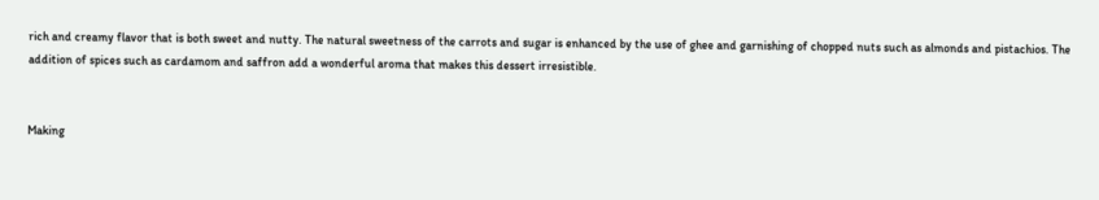rich and creamy flavor that is both sweet and nutty. The natural sweetness of the carrots and sugar is enhanced by the use of ghee and garnishing of chopped nuts such as almonds and pistachios. The addition of spices such as cardamom and saffron add a wonderful aroma that makes this dessert irresistible.


Making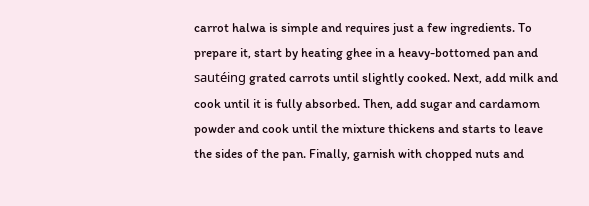carrot halwa is simple and requires just a few ingredients. To prepare it, start by heating ghee in a heavy-bottomed pan and sautéing grated carrots until slightly cooked. Next, add milk and cook until it is fully absorbed. Then, add sugar and cardamom powder and cook until the mixture thickens and starts to leave the sides of the pan. Finally, garnish with chopped nuts and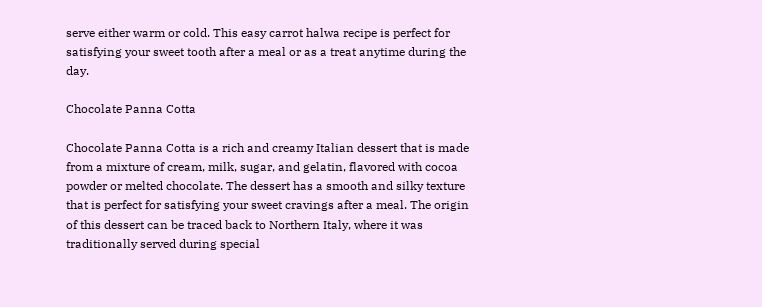serve either warm or cold. This easy carrot halwa recipe is perfect for satisfying your sweet tooth after a meal or as a treat anytime during the day.

Chocolate Panna Cotta

Chocolate Panna Cotta is a rich and creamy Italian dessert that is made from a mixture of cream, milk, sugar, and gelatin, flavored with cocoa powder or melted chocolate. The dessert has a smooth and silky texture that is perfect for satisfying your sweet cravings after a meal. The origin of this dessert can be traced back to Northern Italy, where it was traditionally served during special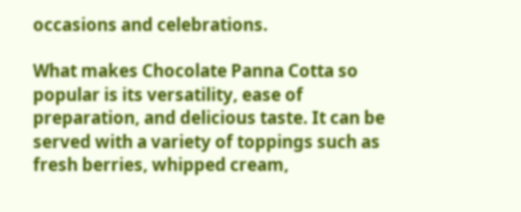occasions and celebrations.

What makes Chocolate Panna Cotta so popular is its versatility, ease of preparation, and delicious taste. It can be served with a variety of toppings such as fresh berries, whipped cream,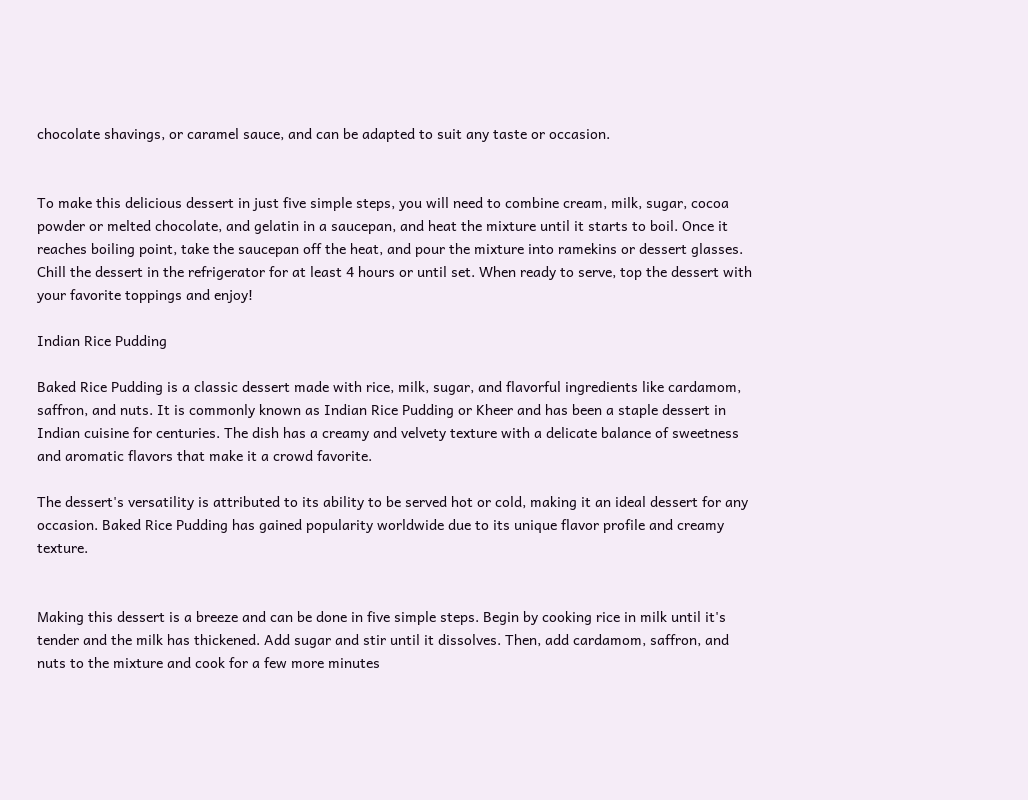chocolate shavings, or caramel sauce, and can be adapted to suit any taste or occasion.


To make this delicious dessert in just five simple steps, you will need to combine cream, milk, sugar, cocoa powder or melted chocolate, and gelatin in a saucepan, and heat the mixture until it starts to boil. Once it reaches boiling point, take the saucepan off the heat, and pour the mixture into ramekins or dessert glasses. Chill the dessert in the refrigerator for at least 4 hours or until set. When ready to serve, top the dessert with your favorite toppings and enjoy!

Indian Rice Pudding

Baked Rice Pudding is a classic dessert made with rice, milk, sugar, and flavorful ingredients like cardamom, saffron, and nuts. It is commonly known as Indian Rice Pudding or Kheer and has been a staple dessert in Indian cuisine for centuries. The dish has a creamy and velvety texture with a delicate balance of sweetness and aromatic flavors that make it a crowd favorite.

The dessert's versatility is attributed to its ability to be served hot or cold, making it an ideal dessert for any occasion. Baked Rice Pudding has gained popularity worldwide due to its unique flavor profile and creamy texture.


Making this dessert is a breeze and can be done in five simple steps. Begin by cooking rice in milk until it's tender and the milk has thickened. Add sugar and stir until it dissolves. Then, add cardamom, saffron, and nuts to the mixture and cook for a few more minutes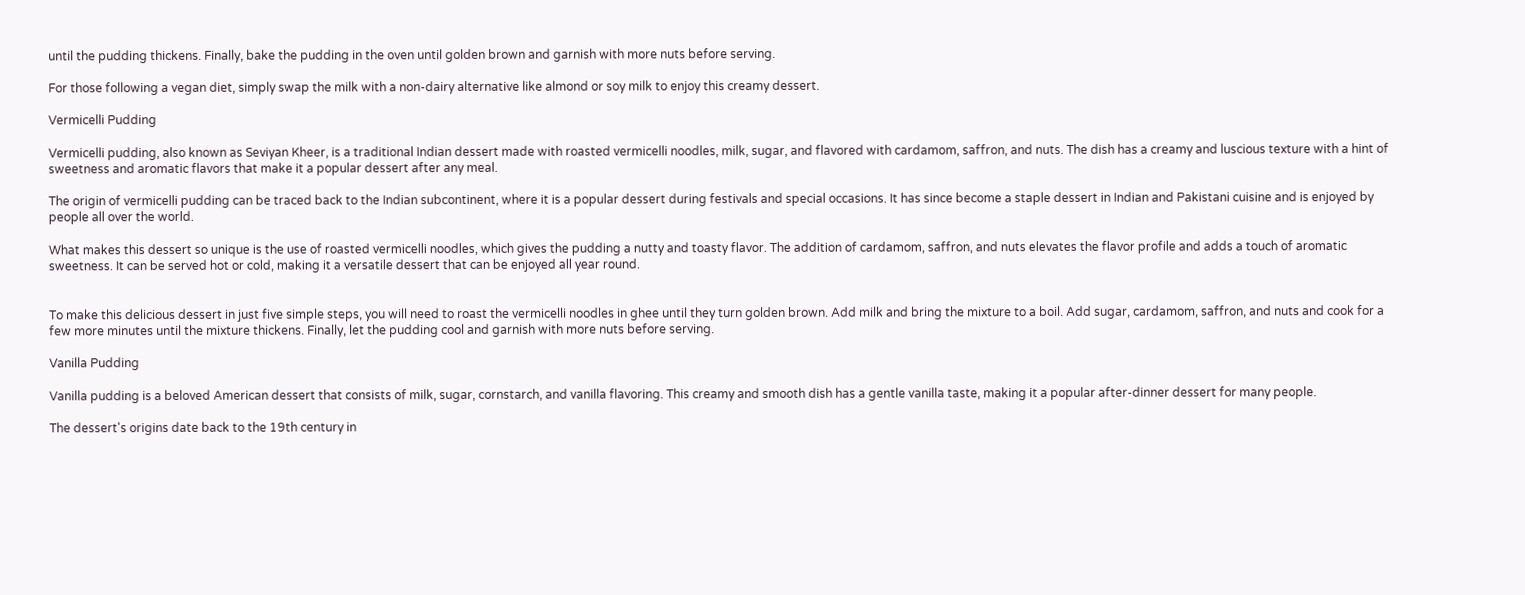until the pudding thickens. Finally, bake the pudding in the oven until golden brown and garnish with more nuts before serving.

For those following a vegan diet, simply swap the milk with a non-dairy alternative like almond or soy milk to enjoy this creamy dessert.

Vermicelli Pudding

Vermicelli pudding, also known as Seviyan Kheer, is a traditional Indian dessert made with roasted vermicelli noodles, milk, sugar, and flavored with cardamom, saffron, and nuts. The dish has a creamy and luscious texture with a hint of sweetness and aromatic flavors that make it a popular dessert after any meal.

The origin of vermicelli pudding can be traced back to the Indian subcontinent, where it is a popular dessert during festivals and special occasions. It has since become a staple dessert in Indian and Pakistani cuisine and is enjoyed by people all over the world.

What makes this dessert so unique is the use of roasted vermicelli noodles, which gives the pudding a nutty and toasty flavor. The addition of cardamom, saffron, and nuts elevates the flavor profile and adds a touch of aromatic sweetness. It can be served hot or cold, making it a versatile dessert that can be enjoyed all year round.


To make this delicious dessert in just five simple steps, you will need to roast the vermicelli noodles in ghee until they turn golden brown. Add milk and bring the mixture to a boil. Add sugar, cardamom, saffron, and nuts and cook for a few more minutes until the mixture thickens. Finally, let the pudding cool and garnish with more nuts before serving.

Vanilla Pudding

Vanilla pudding is a beloved American dessert that consists of milk, sugar, cornstarch, and vanilla flavoring. This creamy and smooth dish has a gentle vanilla taste, making it a popular after-dinner dessert for many people.

The dessert's origins date back to the 19th century in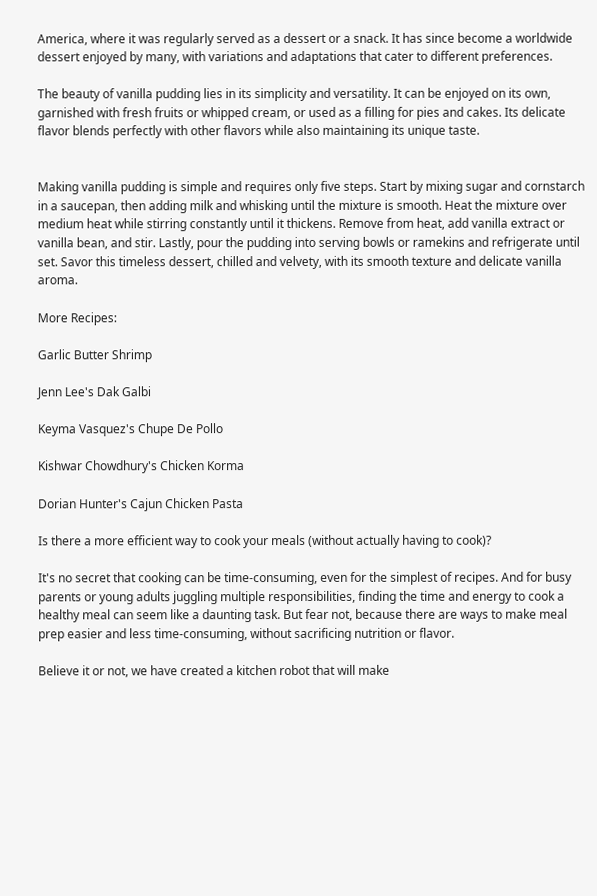America, where it was regularly served as a dessert or a snack. It has since become a worldwide dessert enjoyed by many, with variations and adaptations that cater to different preferences.

The beauty of vanilla pudding lies in its simplicity and versatility. It can be enjoyed on its own, garnished with fresh fruits or whipped cream, or used as a filling for pies and cakes. Its delicate flavor blends perfectly with other flavors while also maintaining its unique taste.


Making vanilla pudding is simple and requires only five steps. Start by mixing sugar and cornstarch in a saucepan, then adding milk and whisking until the mixture is smooth. Heat the mixture over medium heat while stirring constantly until it thickens. Remove from heat, add vanilla extract or vanilla bean, and stir. Lastly, pour the pudding into serving bowls or ramekins and refrigerate until set. Savor this timeless dessert, chilled and velvety, with its smooth texture and delicate vanilla aroma.

More Recipes:

Garlic Butter Shrimp

Jenn Lee's Dak Galbi

Keyma Vasquez's Chupe De Pollo

Kishwar Chowdhury's Chicken Korma

Dorian Hunter's Cajun Chicken Pasta

Is there a more efficient way to cook your meals (without actually having to cook)?

It's no secret that cooking can be time-consuming, even for the simplest of recipes. And for busy parents or young adults juggling multiple responsibilities, finding the time and energy to cook a healthy meal can seem like a daunting task. But fear not, because there are ways to make meal prep easier and less time-consuming, without sacrificing nutrition or flavor.

Believe it or not, we have created a kitchen robot that will make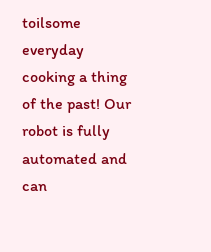toilsome everyday cooking a thing of the past! Our robot is fully automated and can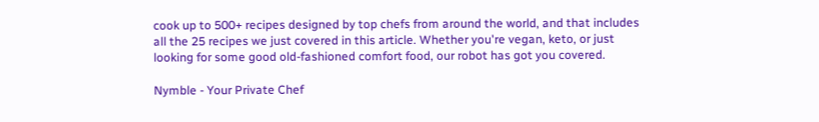cook up to 500+ recipes designed by top chefs from around the world, and that includes all the 25 recipes we just covered in this article. Whether you're vegan, keto, or just looking for some good old-fashioned comfort food, our robot has got you covered.

Nymble - Your Private Chef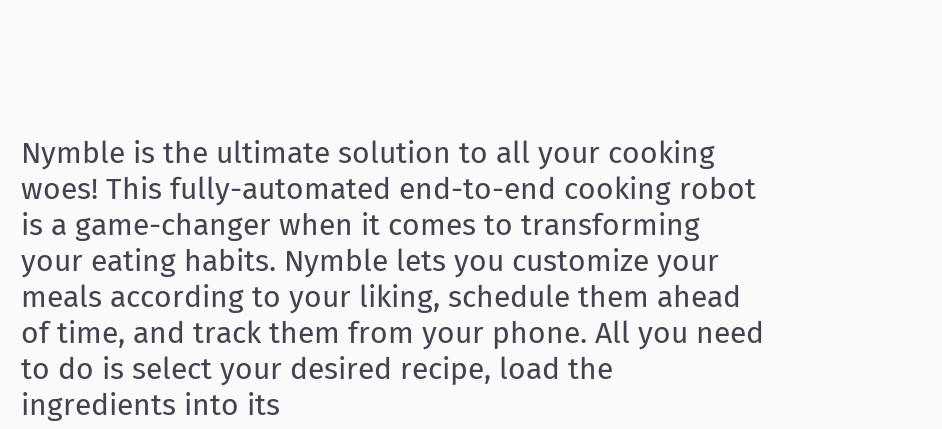Nymble is the ultimate solution to all your cooking woes! This fully-automated end-to-end cooking robot is a game-changer when it comes to transforming your eating habits. Nymble lets you customize your meals according to your liking, schedule them ahead of time, and track them from your phone. All you need to do is select your desired recipe, load the ingredients into its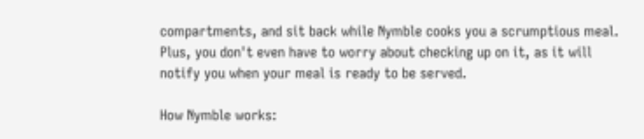compartments, and sit back while Nymble cooks you a scrumptious meal. Plus, you don't even have to worry about checking up on it, as it will notify you when your meal is ready to be served.

How Nymble works: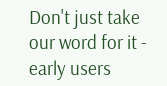Don't just take our word for it - early users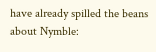have already spilled the beans about Nymble: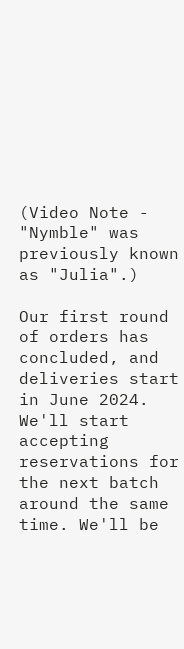(Video Note - "Nymble" was previously known as "Julia".)

Our first round of orders has concluded, and deliveries start in June 2024. We'll start accepting reservations for the next batch around the same time. We'll be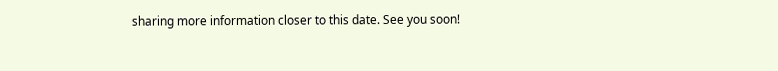sharing more information closer to this date. See you soon!